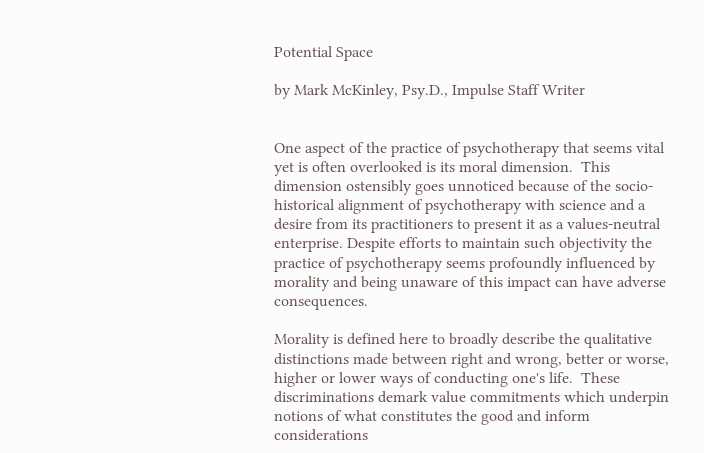Potential Space

by Mark McKinley, Psy.D., Impulse Staff Writer


One aspect of the practice of psychotherapy that seems vital yet is often overlooked is its moral dimension.  This dimension ostensibly goes unnoticed because of the socio-historical alignment of psychotherapy with science and a desire from its practitioners to present it as a values-neutral enterprise. Despite efforts to maintain such objectivity the practice of psychotherapy seems profoundly influenced by morality and being unaware of this impact can have adverse consequences.

Morality is defined here to broadly describe the qualitative distinctions made between right and wrong, better or worse, higher or lower ways of conducting one's life.  These discriminations demark value commitments which underpin notions of what constitutes the good and inform considerations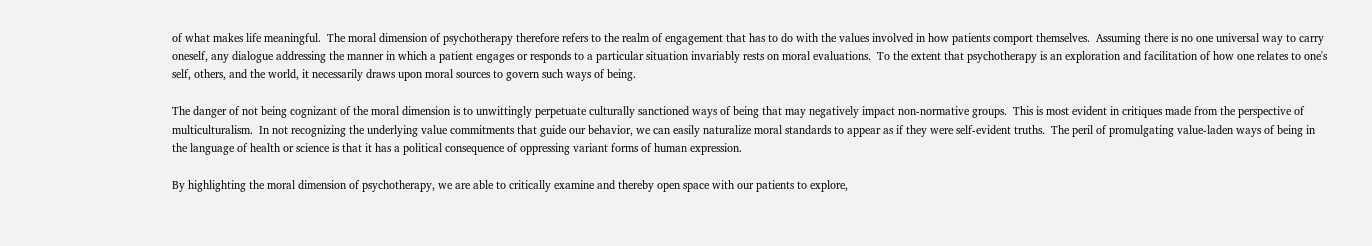of what makes life meaningful.  The moral dimension of psychotherapy therefore refers to the realm of engagement that has to do with the values involved in how patients comport themselves.  Assuming there is no one universal way to carry oneself, any dialogue addressing the manner in which a patient engages or responds to a particular situation invariably rests on moral evaluations.  To the extent that psychotherapy is an exploration and facilitation of how one relates to one's self, others, and the world, it necessarily draws upon moral sources to govern such ways of being.

The danger of not being cognizant of the moral dimension is to unwittingly perpetuate culturally sanctioned ways of being that may negatively impact non-normative groups.  This is most evident in critiques made from the perspective of multiculturalism.  In not recognizing the underlying value commitments that guide our behavior, we can easily naturalize moral standards to appear as if they were self-evident truths.  The peril of promulgating value-laden ways of being in the language of health or science is that it has a political consequence of oppressing variant forms of human expression.

By highlighting the moral dimension of psychotherapy, we are able to critically examine and thereby open space with our patients to explore,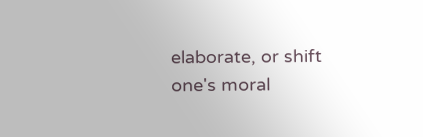elaborate, or shift one's moral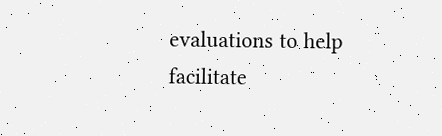evaluations to help facilitate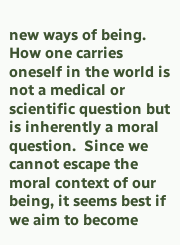new ways of being.  How one carries oneself in the world is not a medical or scientific question but is inherently a moral question.  Since we cannot escape the moral context of our being, it seems best if we aim to become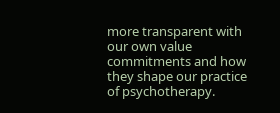more transparent with our own value commitments and how they shape our practice of psychotherapy.